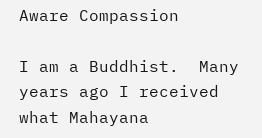Aware Compassion

I am a Buddhist.  Many years ago I received what Mahayana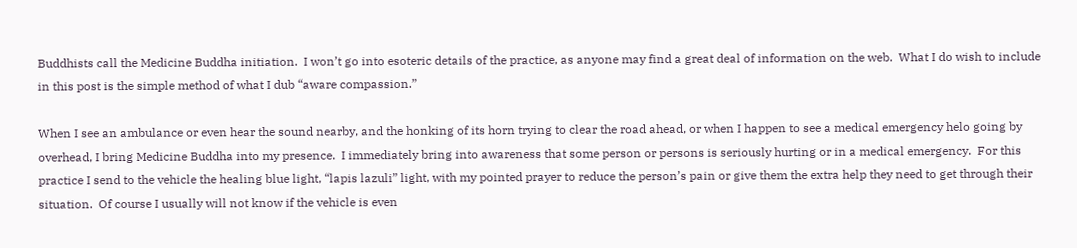Buddhists call the Medicine Buddha initiation.  I won’t go into esoteric details of the practice, as anyone may find a great deal of information on the web.  What I do wish to include in this post is the simple method of what I dub “aware compassion.”

When I see an ambulance or even hear the sound nearby, and the honking of its horn trying to clear the road ahead, or when I happen to see a medical emergency helo going by overhead, I bring Medicine Buddha into my presence.  I immediately bring into awareness that some person or persons is seriously hurting or in a medical emergency.  For this practice I send to the vehicle the healing blue light, “lapis lazuli” light, with my pointed prayer to reduce the person’s pain or give them the extra help they need to get through their situation.  Of course I usually will not know if the vehicle is even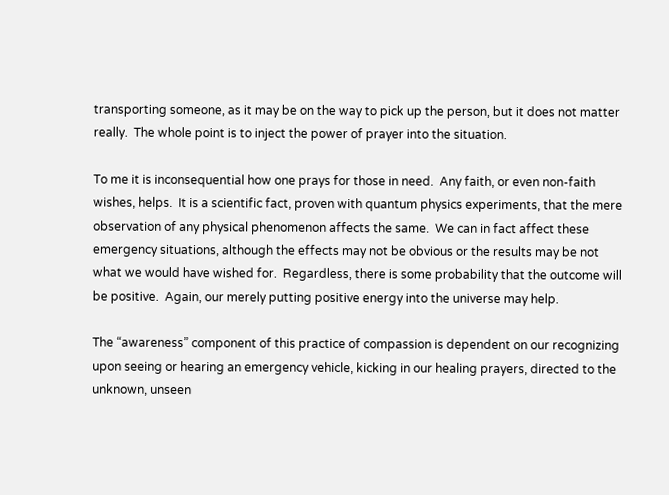transporting someone, as it may be on the way to pick up the person, but it does not matter really.  The whole point is to inject the power of prayer into the situation.

To me it is inconsequential how one prays for those in need.  Any faith, or even non-faith wishes, helps.  It is a scientific fact, proven with quantum physics experiments, that the mere observation of any physical phenomenon affects the same.  We can in fact affect these emergency situations, although the effects may not be obvious or the results may be not what we would have wished for.  Regardless, there is some probability that the outcome will be positive.  Again, our merely putting positive energy into the universe may help.

The “awareness” component of this practice of compassion is dependent on our recognizing upon seeing or hearing an emergency vehicle, kicking in our healing prayers, directed to the unknown, unseen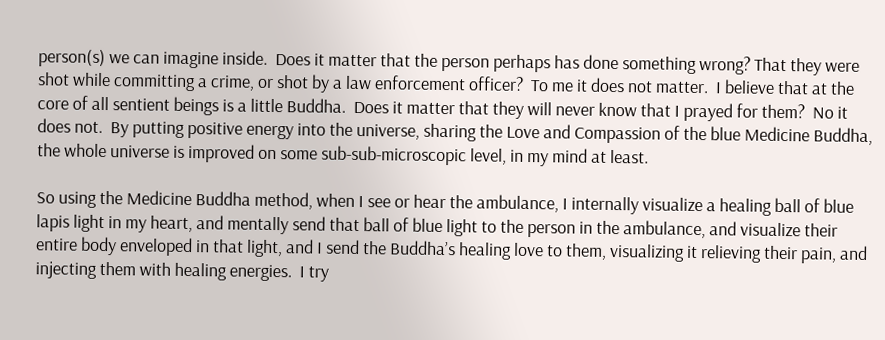person(s) we can imagine inside.  Does it matter that the person perhaps has done something wrong? That they were shot while committing a crime, or shot by a law enforcement officer?  To me it does not matter.  I believe that at the core of all sentient beings is a little Buddha.  Does it matter that they will never know that I prayed for them?  No it does not.  By putting positive energy into the universe, sharing the Love and Compassion of the blue Medicine Buddha, the whole universe is improved on some sub-sub-microscopic level, in my mind at least.

So using the Medicine Buddha method, when I see or hear the ambulance, I internally visualize a healing ball of blue lapis light in my heart, and mentally send that ball of blue light to the person in the ambulance, and visualize their entire body enveloped in that light, and I send the Buddha’s healing love to them, visualizing it relieving their pain, and injecting them with healing energies.  I try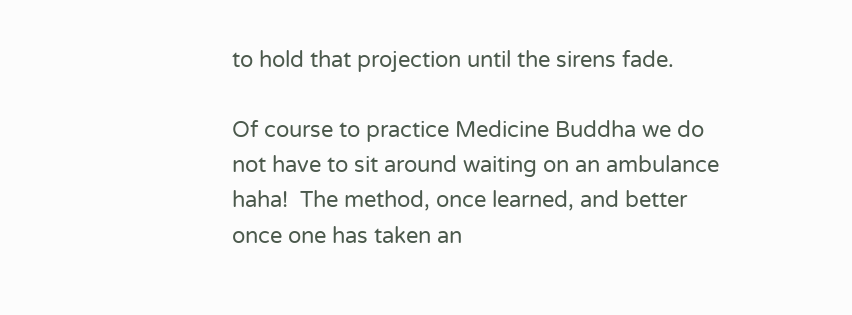to hold that projection until the sirens fade.

Of course to practice Medicine Buddha we do not have to sit around waiting on an ambulance haha!  The method, once learned, and better once one has taken an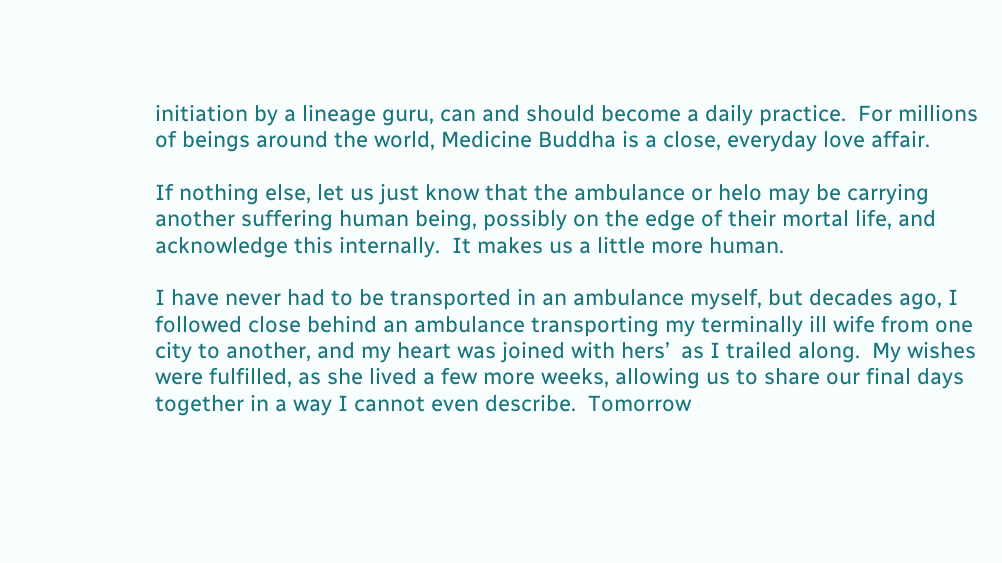initiation by a lineage guru, can and should become a daily practice.  For millions of beings around the world, Medicine Buddha is a close, everyday love affair.

If nothing else, let us just know that the ambulance or helo may be carrying another suffering human being, possibly on the edge of their mortal life, and acknowledge this internally.  It makes us a little more human.

I have never had to be transported in an ambulance myself, but decades ago, I followed close behind an ambulance transporting my terminally ill wife from one city to another, and my heart was joined with hers’  as I trailed along.  My wishes were fulfilled, as she lived a few more weeks, allowing us to share our final days together in a way I cannot even describe.  Tomorrow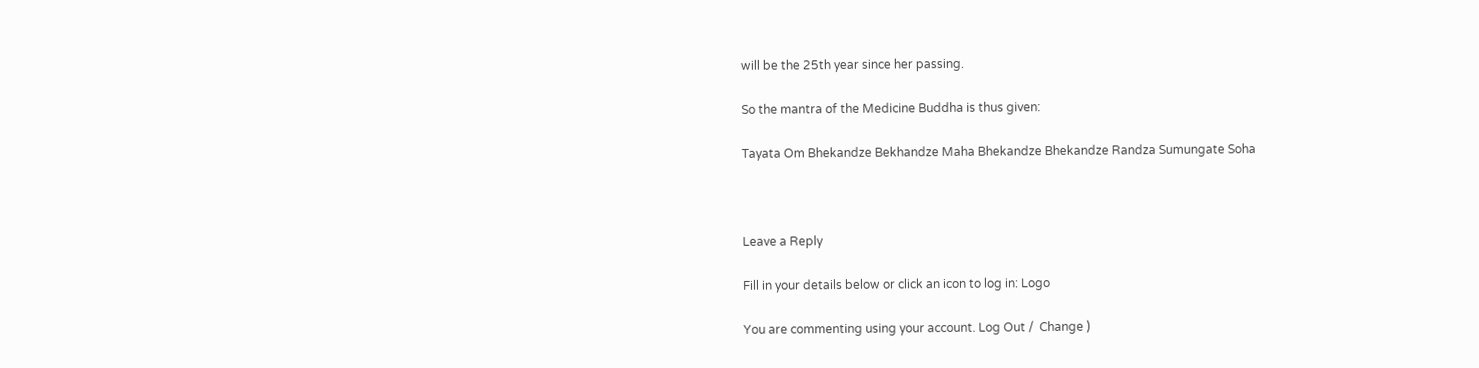will be the 25th year since her passing.

So the mantra of the Medicine Buddha is thus given:

Tayata Om Bhekandze Bekhandze Maha Bhekandze Bhekandze Randza Sumungate Soha



Leave a Reply

Fill in your details below or click an icon to log in: Logo

You are commenting using your account. Log Out /  Change )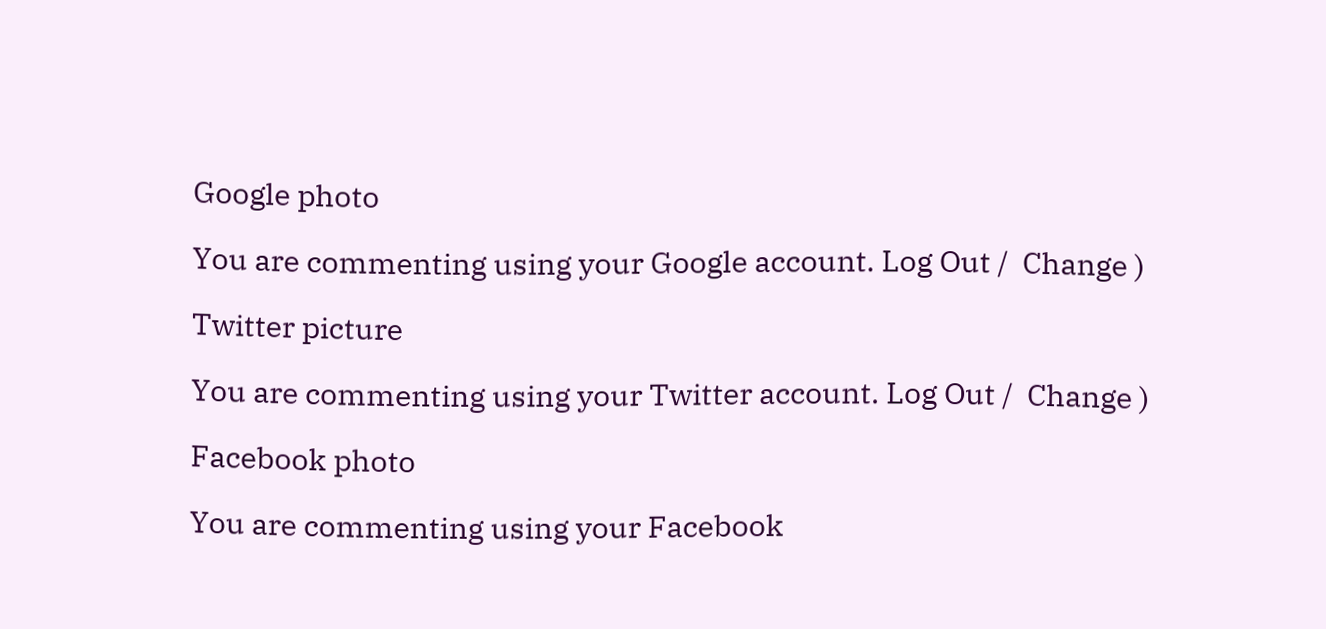Google photo

You are commenting using your Google account. Log Out /  Change )

Twitter picture

You are commenting using your Twitter account. Log Out /  Change )

Facebook photo

You are commenting using your Facebook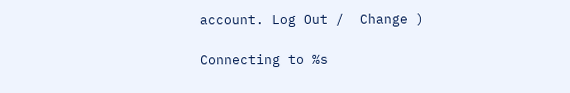account. Log Out /  Change )

Connecting to %s